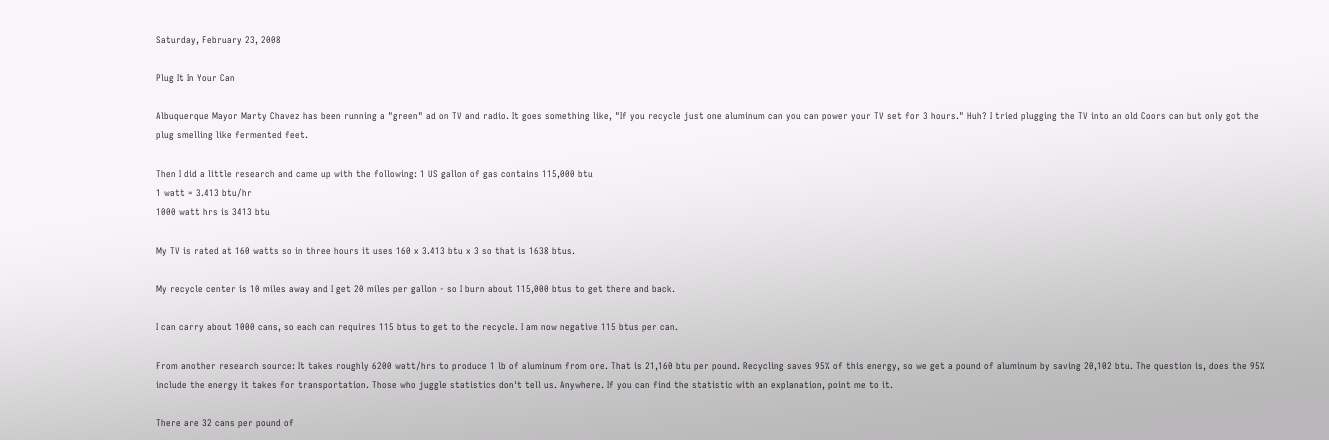Saturday, February 23, 2008

Plug It In Your Can

Albuquerque Mayor Marty Chavez has been running a "green" ad on TV and radio. It goes something like, "If you recycle just one aluminum can you can power your TV set for 3 hours." Huh? I tried plugging the TV into an old Coors can but only got the plug smelling like fermented feet.

Then I did a little research and came up with the following: 1 US gallon of gas contains 115,000 btu
1 watt = 3.413 btu/hr
1000 watt hrs is 3413 btu

My TV is rated at 160 watts so in three hours it uses 160 x 3.413 btu x 3 so that is 1638 btus.

My recycle center is 10 miles away and I get 20 miles per gallon - so I burn about 115,000 btus to get there and back.

I can carry about 1000 cans, so each can requires 115 btus to get to the recycle. I am now negative 115 btus per can.

From another research source: It takes roughly 6200 watt/hrs to produce 1 lb of aluminum from ore. That is 21,160 btu per pound. Recycling saves 95% of this energy, so we get a pound of aluminum by saving 20,102 btu. The question is, does the 95% include the energy it takes for transportation. Those who juggle statistics don't tell us. Anywhere. If you can find the statistic with an explanation, point me to it.

There are 32 cans per pound of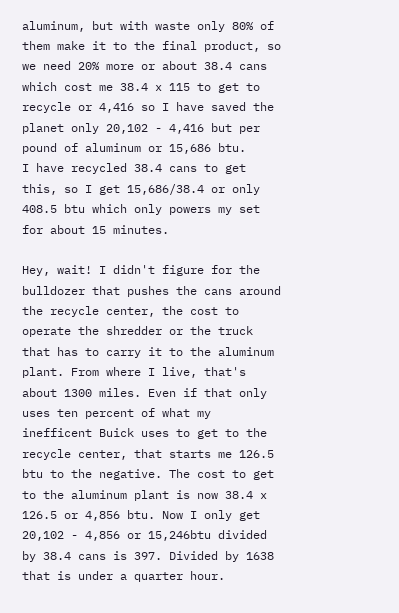aluminum, but with waste only 80% of them make it to the final product, so we need 20% more or about 38.4 cans which cost me 38.4 x 115 to get to recycle or 4,416 so I have saved the planet only 20,102 - 4,416 but per pound of aluminum or 15,686 btu.
I have recycled 38.4 cans to get this, so I get 15,686/38.4 or only 408.5 btu which only powers my set for about 15 minutes.

Hey, wait! I didn't figure for the bulldozer that pushes the cans around the recycle center, the cost to operate the shredder or the truck that has to carry it to the aluminum plant. From where I live, that's about 1300 miles. Even if that only uses ten percent of what my inefficent Buick uses to get to the recycle center, that starts me 126.5 btu to the negative. The cost to get to the aluminum plant is now 38.4 x 126.5 or 4,856 btu. Now I only get 20,102 - 4,856 or 15,246btu divided by 38.4 cans is 397. Divided by 1638 that is under a quarter hour.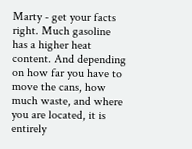Marty - get your facts right. Much gasoline has a higher heat content. And depending on how far you have to move the cans, how much waste, and where you are located, it is entirely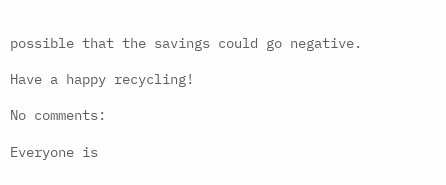possible that the savings could go negative.

Have a happy recycling!

No comments:

Everyone is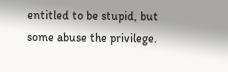entitled to be stupid, but some abuse the privilege.